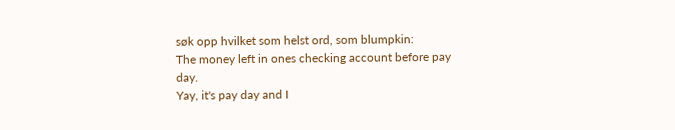søk opp hvilket som helst ord, som blumpkin:
The money left in ones checking account before pay day.
Yay, it's pay day and I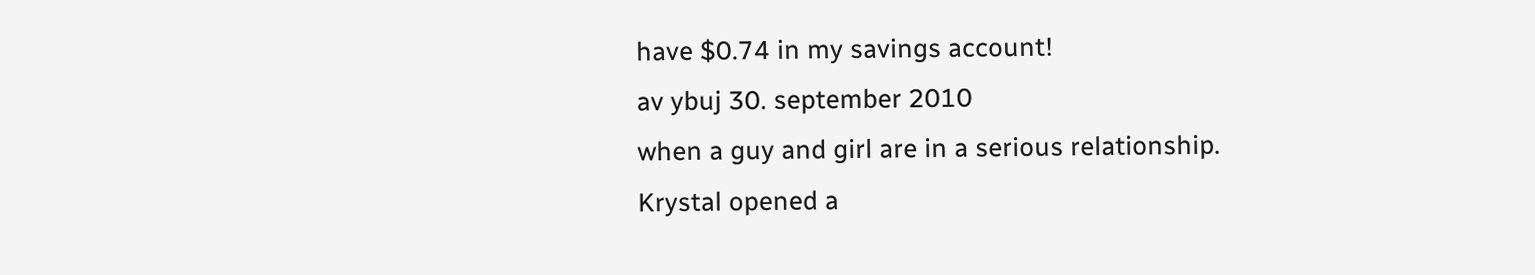have $0.74 in my savings account!
av ybuj 30. september 2010
when a guy and girl are in a serious relationship.
Krystal opened a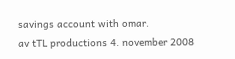savings account with omar.
av tTL productions 4. november 2008